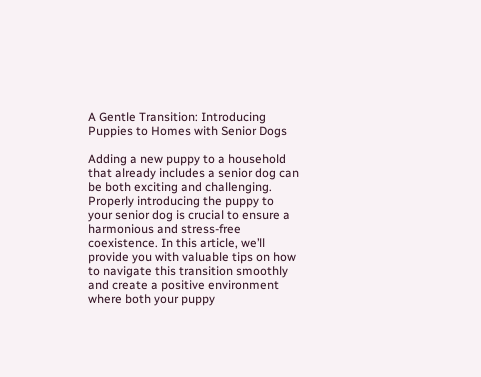A Gentle Transition: Introducing Puppies to Homes with Senior Dogs

Adding a new puppy to a household that already includes a senior dog can be both exciting and challenging. Properly introducing the puppy to your senior dog is crucial to ensure a harmonious and stress-free coexistence. In this article, we’ll provide you with valuable tips on how to navigate this transition smoothly and create a positive environment where both your puppy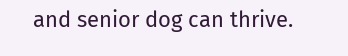and senior dog can thrive.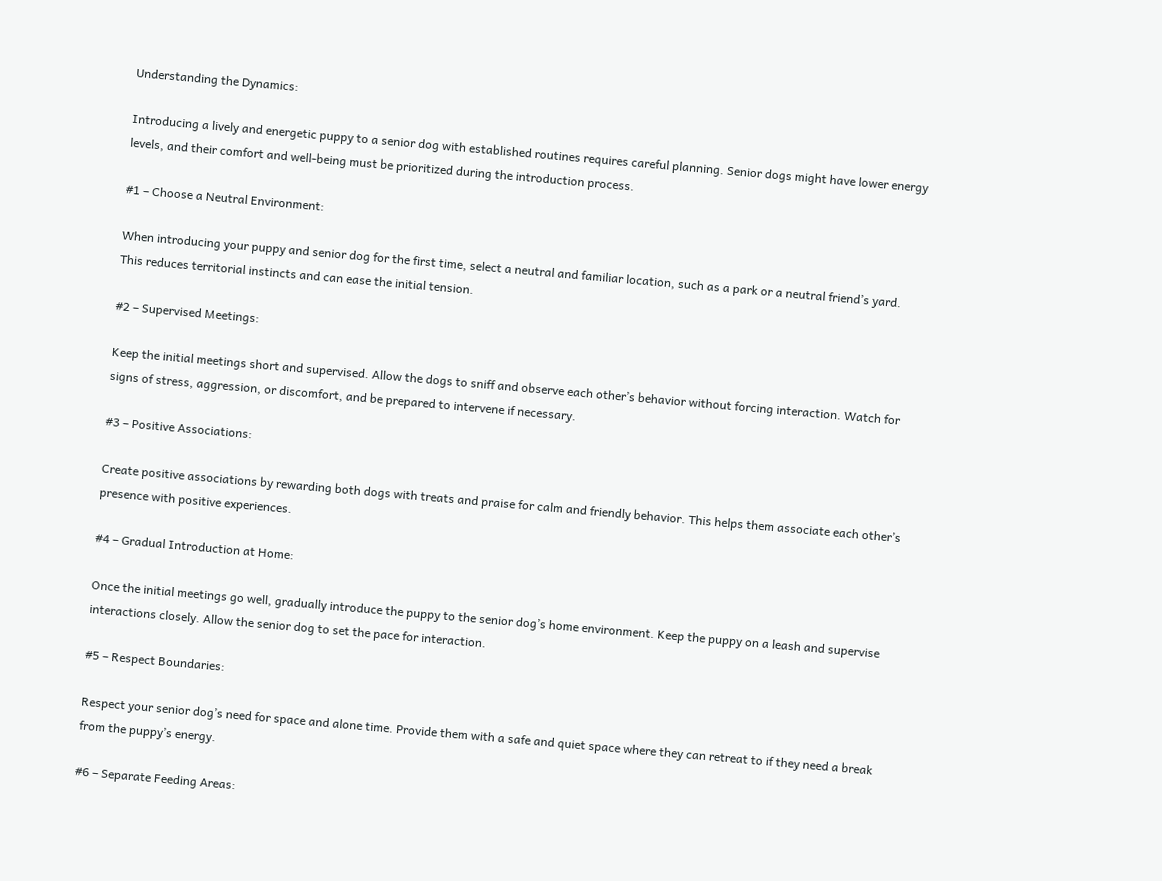Understanding the Dynamics:

Introducing a lively and energetic puppy to a senior dog with established routines requires careful planning. Senior dogs might have lower energy levels, and their comfort and well-being must be prioritized during the introduction process.

#1 – Choose a Neutral Environment:

When introducing your puppy and senior dog for the first time, select a neutral and familiar location, such as a park or a neutral friend’s yard. This reduces territorial instincts and can ease the initial tension.

#2 – Supervised Meetings:

Keep the initial meetings short and supervised. Allow the dogs to sniff and observe each other’s behavior without forcing interaction. Watch for signs of stress, aggression, or discomfort, and be prepared to intervene if necessary.

#3 – Positive Associations:

Create positive associations by rewarding both dogs with treats and praise for calm and friendly behavior. This helps them associate each other’s presence with positive experiences.

#4 – Gradual Introduction at Home:

Once the initial meetings go well, gradually introduce the puppy to the senior dog’s home environment. Keep the puppy on a leash and supervise interactions closely. Allow the senior dog to set the pace for interaction.

#5 – Respect Boundaries:

Respect your senior dog’s need for space and alone time. Provide them with a safe and quiet space where they can retreat to if they need a break from the puppy’s energy.

#6 – Separate Feeding Areas: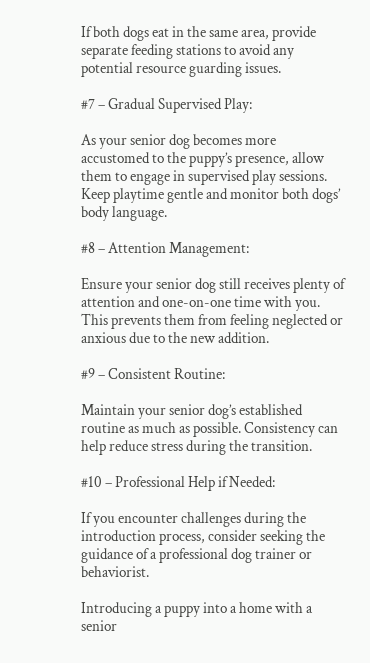If both dogs eat in the same area, provide separate feeding stations to avoid any potential resource guarding issues.

#7 – Gradual Supervised Play:

As your senior dog becomes more accustomed to the puppy’s presence, allow them to engage in supervised play sessions. Keep playtime gentle and monitor both dogs’ body language.

#8 – Attention Management:

Ensure your senior dog still receives plenty of attention and one-on-one time with you. This prevents them from feeling neglected or anxious due to the new addition.

#9 – Consistent Routine:

Maintain your senior dog’s established routine as much as possible. Consistency can help reduce stress during the transition.

#10 – Professional Help if Needed:

If you encounter challenges during the introduction process, consider seeking the guidance of a professional dog trainer or behaviorist.

Introducing a puppy into a home with a senior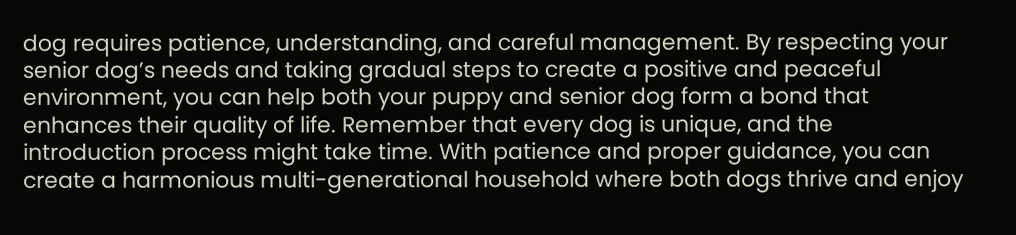dog requires patience, understanding, and careful management. By respecting your senior dog’s needs and taking gradual steps to create a positive and peaceful environment, you can help both your puppy and senior dog form a bond that enhances their quality of life. Remember that every dog is unique, and the introduction process might take time. With patience and proper guidance, you can create a harmonious multi-generational household where both dogs thrive and enjoy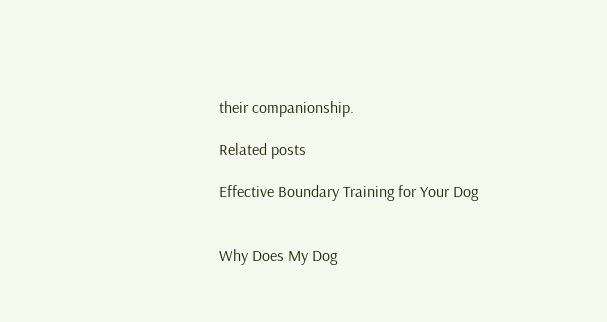their companionship.

Related posts

Effective Boundary Training for Your Dog


Why Does My Dog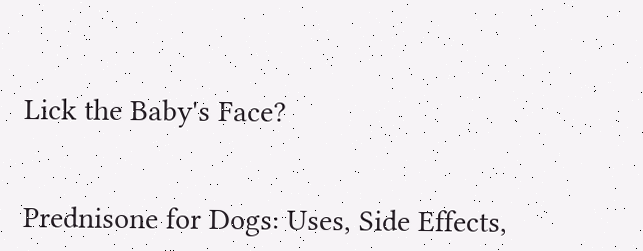Lick the Baby's Face?


Prednisone for Dogs: Uses, Side Effects,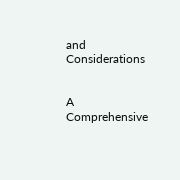and Considerations


A Comprehensive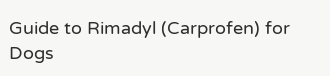Guide to Rimadyl (Carprofen) for Dogs